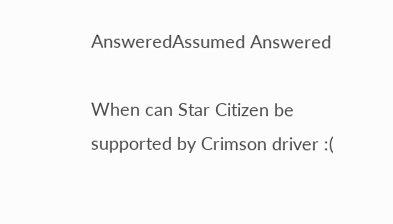AnsweredAssumed Answered

When can Star Citizen be supported by Crimson driver :(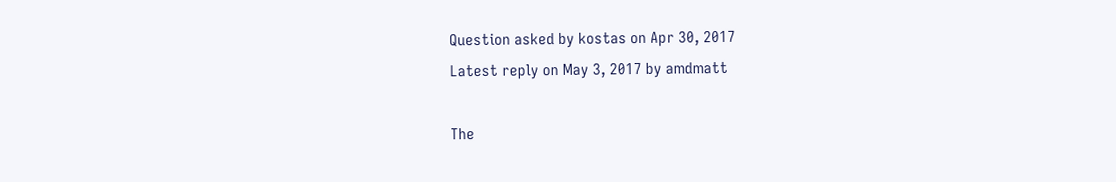Question asked by kostas on Apr 30, 2017
Latest reply on May 3, 2017 by amdmatt

The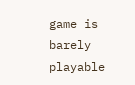game is barely playable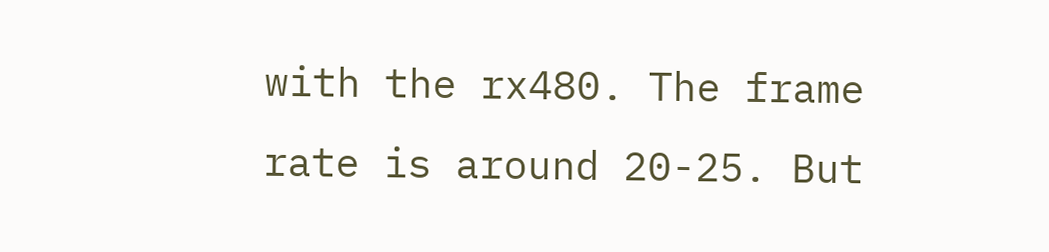with the rx480. The frame rate is around 20-25. But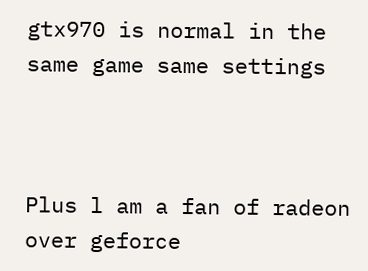gtx970 is normal in the same game same settings



Plus l am a fan of radeon over geforce